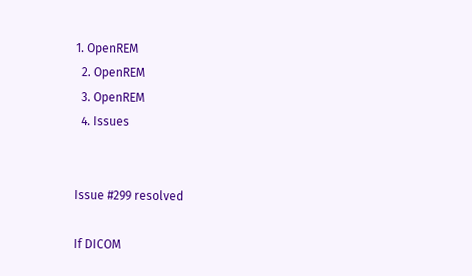1. OpenREM
  2. OpenREM
  3. OpenREM
  4. Issues


Issue #299 resolved

If DICOM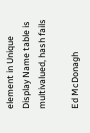element in Unique Display Name table is multivalued, hash fails

Ed McDonagh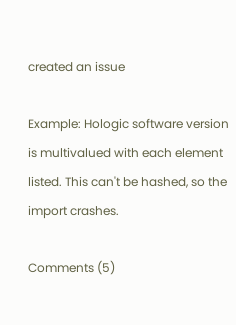created an issue

Example: Hologic software version is multivalued with each element listed. This can't be hashed, so the import crashes.

Comments (5)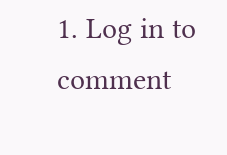1. Log in to comment